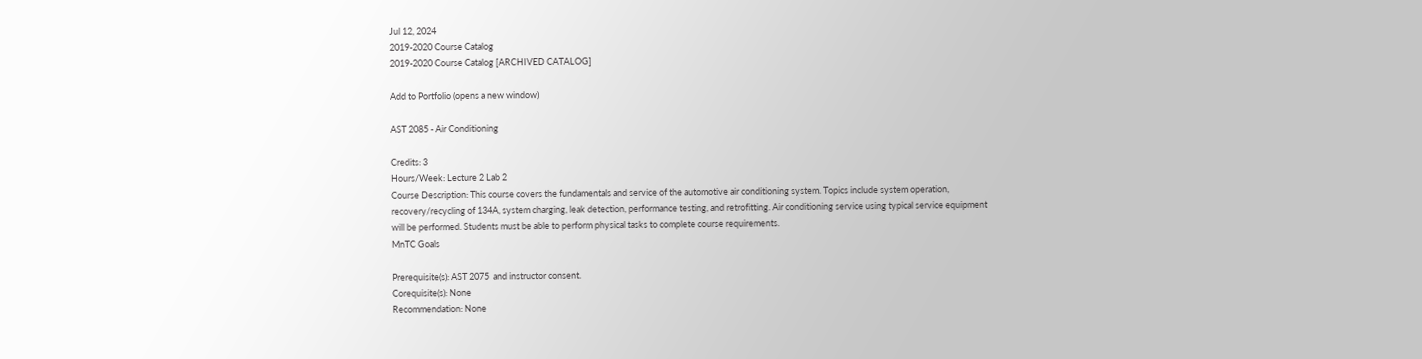Jul 12, 2024
2019-2020 Course Catalog
2019-2020 Course Catalog [ARCHIVED CATALOG]

Add to Portfolio (opens a new window)

AST 2085 - Air Conditioning

Credits: 3
Hours/Week: Lecture 2 Lab 2
Course Description: This course covers the fundamentals and service of the automotive air conditioning system. Topics include system operation, recovery/recycling of 134A, system charging, leak detection, performance testing, and retrofitting. Air conditioning service using typical service equipment will be performed. Students must be able to perform physical tasks to complete course requirements.
MnTC Goals

Prerequisite(s): AST 2075  and instructor consent.
Corequisite(s): None
Recommendation: None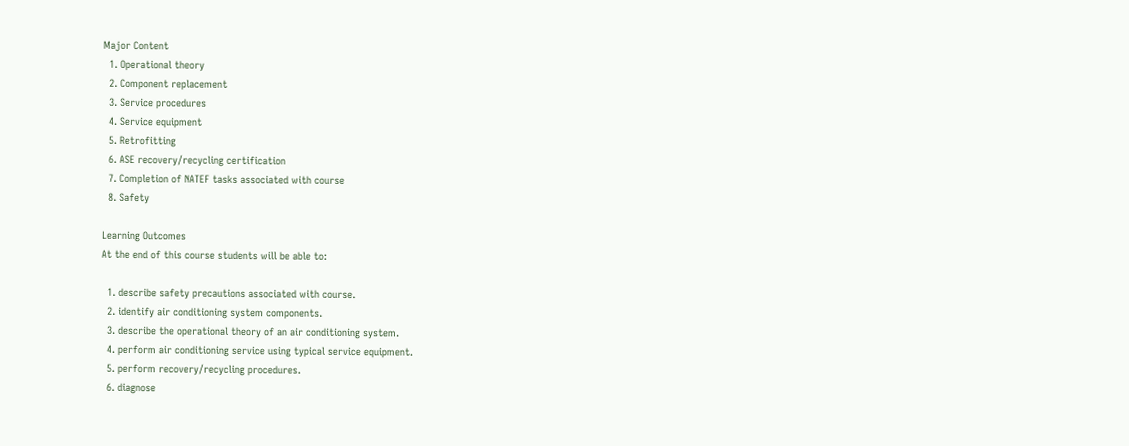Major Content
  1. Operational theory
  2. Component replacement
  3. Service procedures
  4. Service equipment
  5. Retrofitting
  6. ASE recovery/recycling certification
  7. Completion of NATEF tasks associated with course
  8. Safety

Learning Outcomes
At the end of this course students will be able to:

  1. describe safety precautions associated with course.
  2. identify air conditioning system components.
  3. describe the operational theory of an air conditioning system.
  4. perform air conditioning service using typical service equipment.
  5. perform recovery/recycling procedures.
  6. diagnose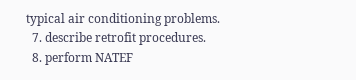typical air conditioning problems.
  7. describe retrofit procedures.
  8. perform NATEF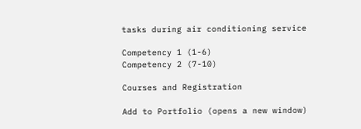tasks during air conditioning service

Competency 1 (1-6)
Competency 2 (7-10)

Courses and Registration

Add to Portfolio (opens a new window)